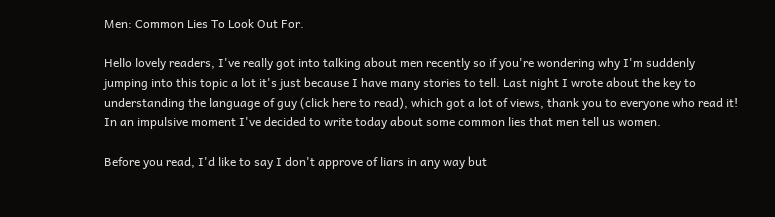Men: Common Lies To Look Out For.

Hello lovely readers, I've really got into talking about men recently so if you're wondering why I'm suddenly jumping into this topic a lot it's just because I have many stories to tell. Last night I wrote about the key to understanding the language of guy (click here to read), which got a lot of views, thank you to everyone who read it! In an impulsive moment I've decided to write today about some common lies that men tell us women.

Before you read, I'd like to say I don't approve of liars in any way but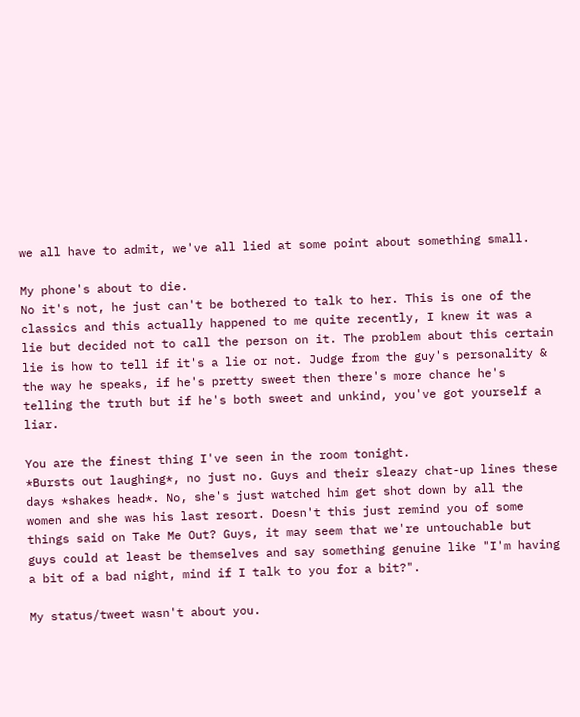we all have to admit, we've all lied at some point about something small.

My phone's about to die.
No it's not, he just can't be bothered to talk to her. This is one of the classics and this actually happened to me quite recently, I knew it was a lie but decided not to call the person on it. The problem about this certain lie is how to tell if it's a lie or not. Judge from the guy's personality & the way he speaks, if he's pretty sweet then there's more chance he's telling the truth but if he's both sweet and unkind, you've got yourself a liar.

You are the finest thing I've seen in the room tonight.
*Bursts out laughing*, no just no. Guys and their sleazy chat-up lines these days *shakes head*. No, she's just watched him get shot down by all the women and she was his last resort. Doesn't this just remind you of some things said on Take Me Out? Guys, it may seem that we're untouchable but guys could at least be themselves and say something genuine like "I'm having a bit of a bad night, mind if I talk to you for a bit?".

My status/tweet wasn't about you.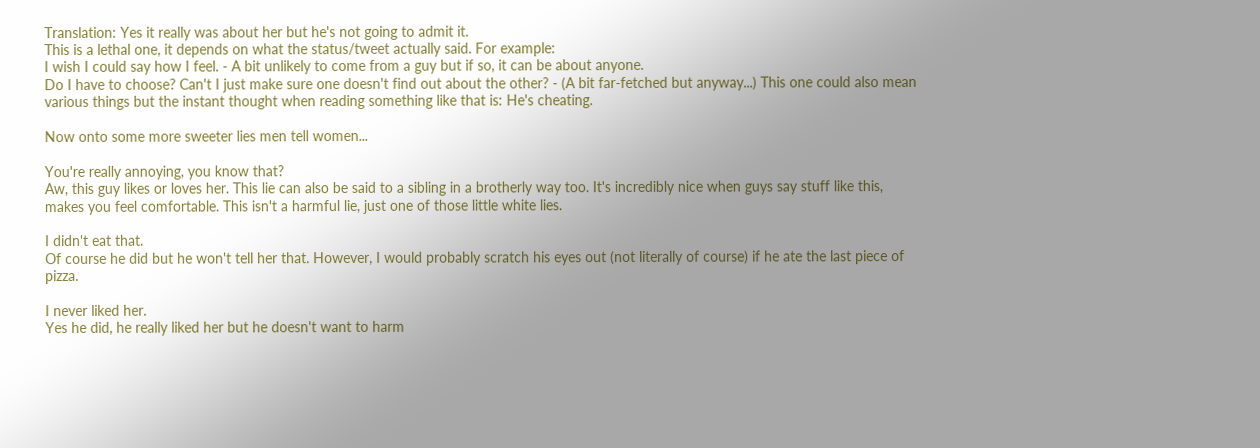Translation: Yes it really was about her but he's not going to admit it.
This is a lethal one, it depends on what the status/tweet actually said. For example:
I wish I could say how I feel. - A bit unlikely to come from a guy but if so, it can be about anyone.
Do I have to choose? Can't I just make sure one doesn't find out about the other? - (A bit far-fetched but anyway...) This one could also mean various things but the instant thought when reading something like that is: He's cheating.

Now onto some more sweeter lies men tell women...

You're really annoying, you know that?
Aw, this guy likes or loves her. This lie can also be said to a sibling in a brotherly way too. It's incredibly nice when guys say stuff like this, makes you feel comfortable. This isn't a harmful lie, just one of those little white lies.

I didn't eat that.
Of course he did but he won't tell her that. However, I would probably scratch his eyes out (not literally of course) if he ate the last piece of pizza.

I never liked her.
Yes he did, he really liked her but he doesn't want to harm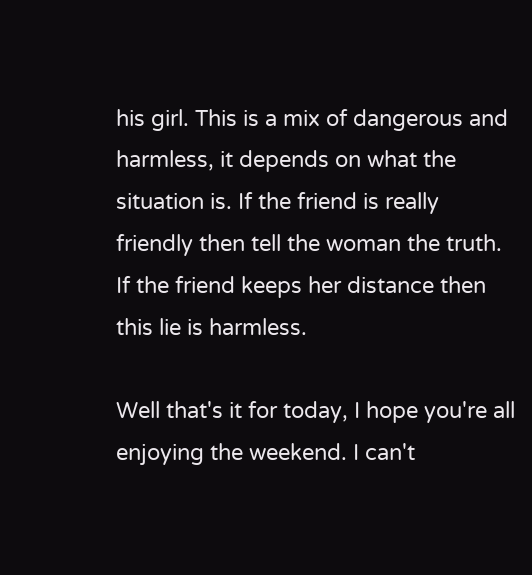his girl. This is a mix of dangerous and harmless, it depends on what the situation is. If the friend is really friendly then tell the woman the truth. If the friend keeps her distance then this lie is harmless.

Well that's it for today, I hope you're all enjoying the weekend. I can't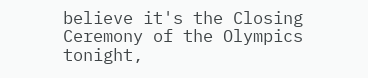believe it's the Closing Ceremony of the Olympics tonight,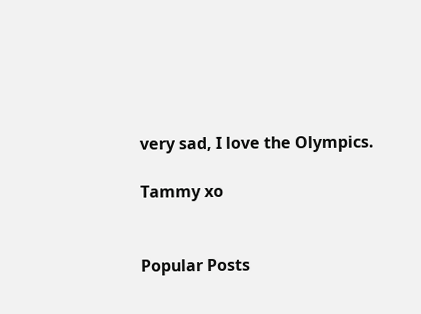very sad, I love the Olympics.

Tammy xo


Popular Posts